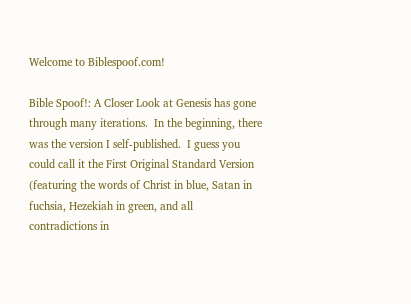Welcome to Biblespoof.com!

Bible Spoof!: A Closer Look at Genesis has gone through many iterations.  In the beginning, there was the version I self-published.  I guess you could call it the First Original Standard Version (featuring the words of Christ in blue, Satan in fuchsia, Hezekiah in green, and all contradictions in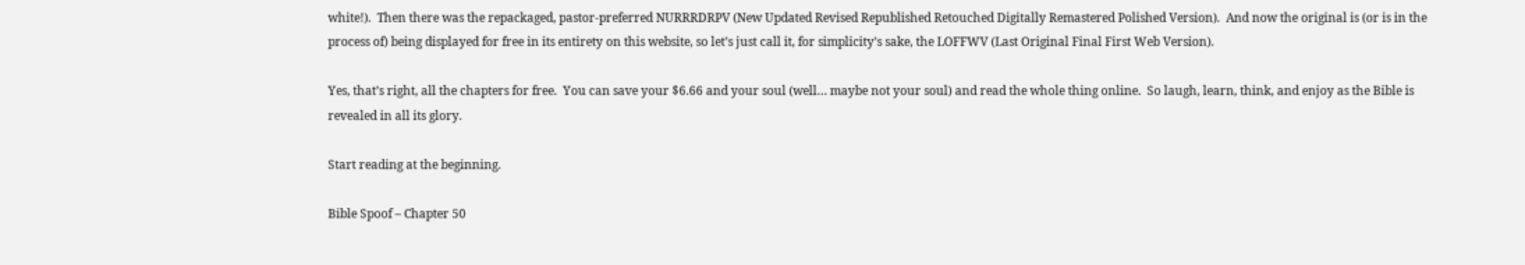white!).  Then there was the repackaged, pastor-preferred NURRRDRPV (New Updated Revised Republished Retouched Digitally Remastered Polished Version).  And now the original is (or is in the process of) being displayed for free in its entirety on this website, so let’s just call it, for simplicity’s sake, the LOFFWV (Last Original Final First Web Version).

Yes, that’s right, all the chapters for free.  You can save your $6.66 and your soul (well… maybe not your soul) and read the whole thing online.  So laugh, learn, think, and enjoy as the Bible is revealed in all its glory.

Start reading at the beginning.

Bible Spoof – Chapter 50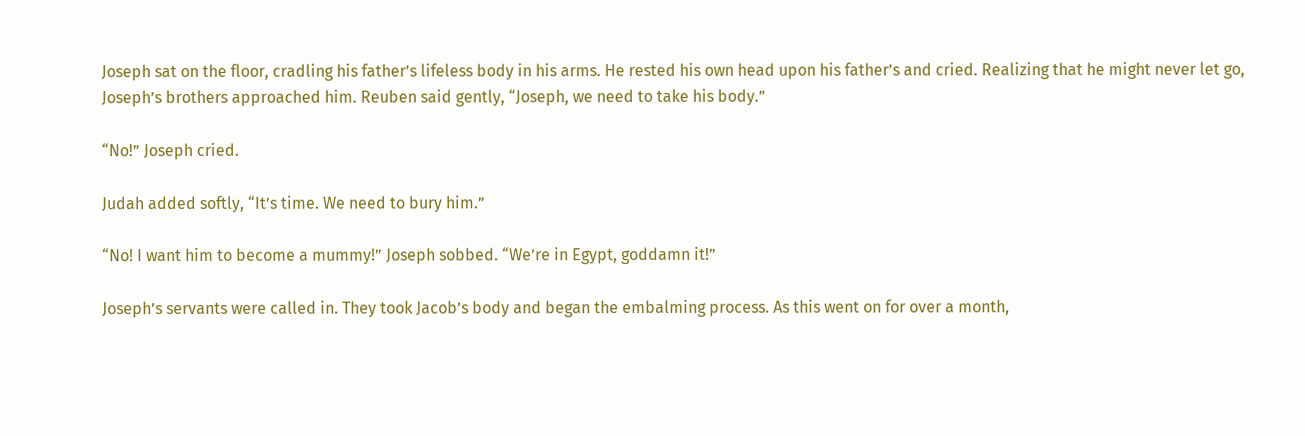Joseph sat on the floor, cradling his father’s lifeless body in his arms. He rested his own head upon his father’s and cried. Realizing that he might never let go, Joseph’s brothers approached him. Reuben said gently, “Joseph, we need to take his body.”

“No!” Joseph cried.

Judah added softly, “It’s time. We need to bury him.”

“No! I want him to become a mummy!” Joseph sobbed. “We’re in Egypt, goddamn it!”

Joseph’s servants were called in. They took Jacob’s body and began the embalming process. As this went on for over a month,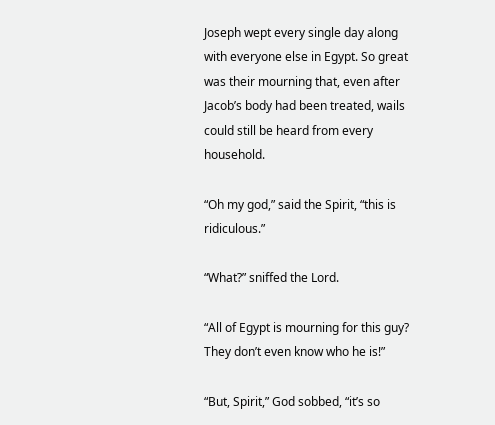Joseph wept every single day along with everyone else in Egypt. So great was their mourning that, even after Jacob’s body had been treated, wails could still be heard from every household.

“Oh my god,” said the Spirit, “this is ridiculous.”

“What?” sniffed the Lord.

“All of Egypt is mourning for this guy? They don’t even know who he is!”

“But, Spirit,” God sobbed, “it’s so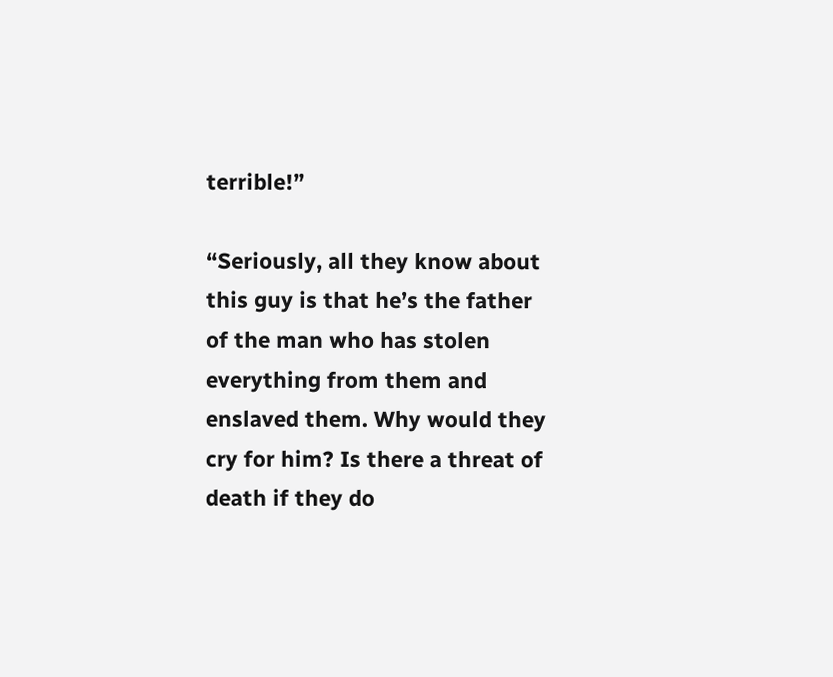terrible!”

“Seriously, all they know about this guy is that he’s the father of the man who has stolen everything from them and enslaved them. Why would they cry for him? Is there a threat of death if they do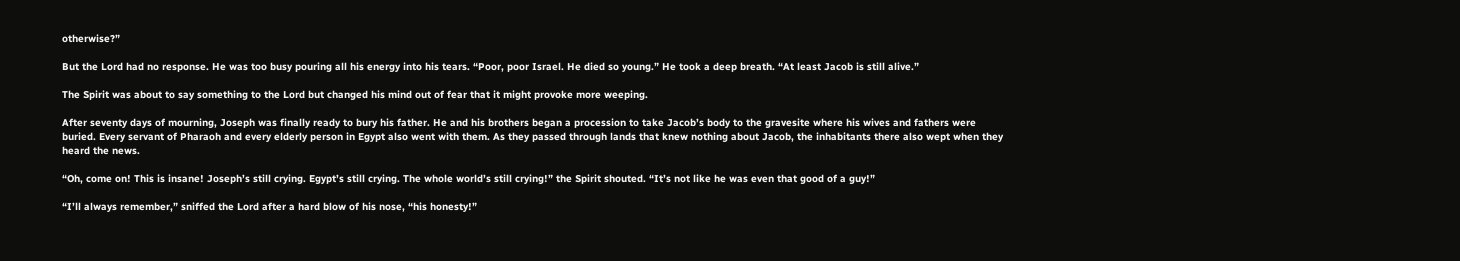otherwise?”

But the Lord had no response. He was too busy pouring all his energy into his tears. “Poor, poor Israel. He died so young.” He took a deep breath. “At least Jacob is still alive.”

The Spirit was about to say something to the Lord but changed his mind out of fear that it might provoke more weeping.

After seventy days of mourning, Joseph was finally ready to bury his father. He and his brothers began a procession to take Jacob’s body to the gravesite where his wives and fathers were buried. Every servant of Pharaoh and every elderly person in Egypt also went with them. As they passed through lands that knew nothing about Jacob, the inhabitants there also wept when they heard the news.

“Oh, come on! This is insane! Joseph’s still crying. Egypt’s still crying. The whole world’s still crying!” the Spirit shouted. “It’s not like he was even that good of a guy!”

“I’ll always remember,” sniffed the Lord after a hard blow of his nose, “his honesty!”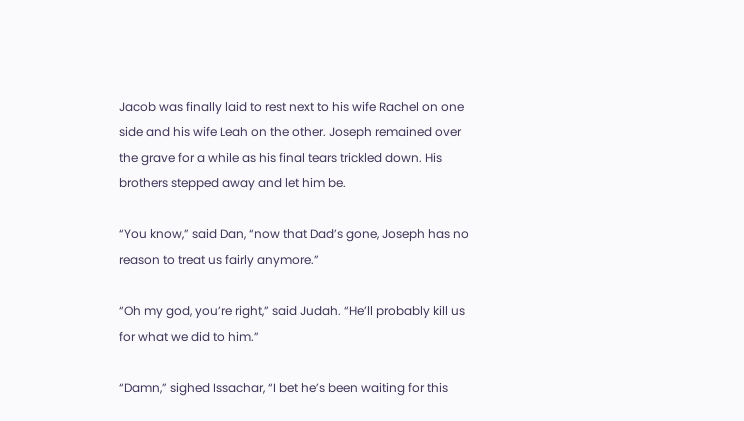Jacob was finally laid to rest next to his wife Rachel on one side and his wife Leah on the other. Joseph remained over the grave for a while as his final tears trickled down. His brothers stepped away and let him be.

“You know,” said Dan, “now that Dad’s gone, Joseph has no reason to treat us fairly anymore.”

“Oh my god, you’re right,” said Judah. “He’ll probably kill us for what we did to him.”

“Damn,” sighed Issachar, “I bet he’s been waiting for this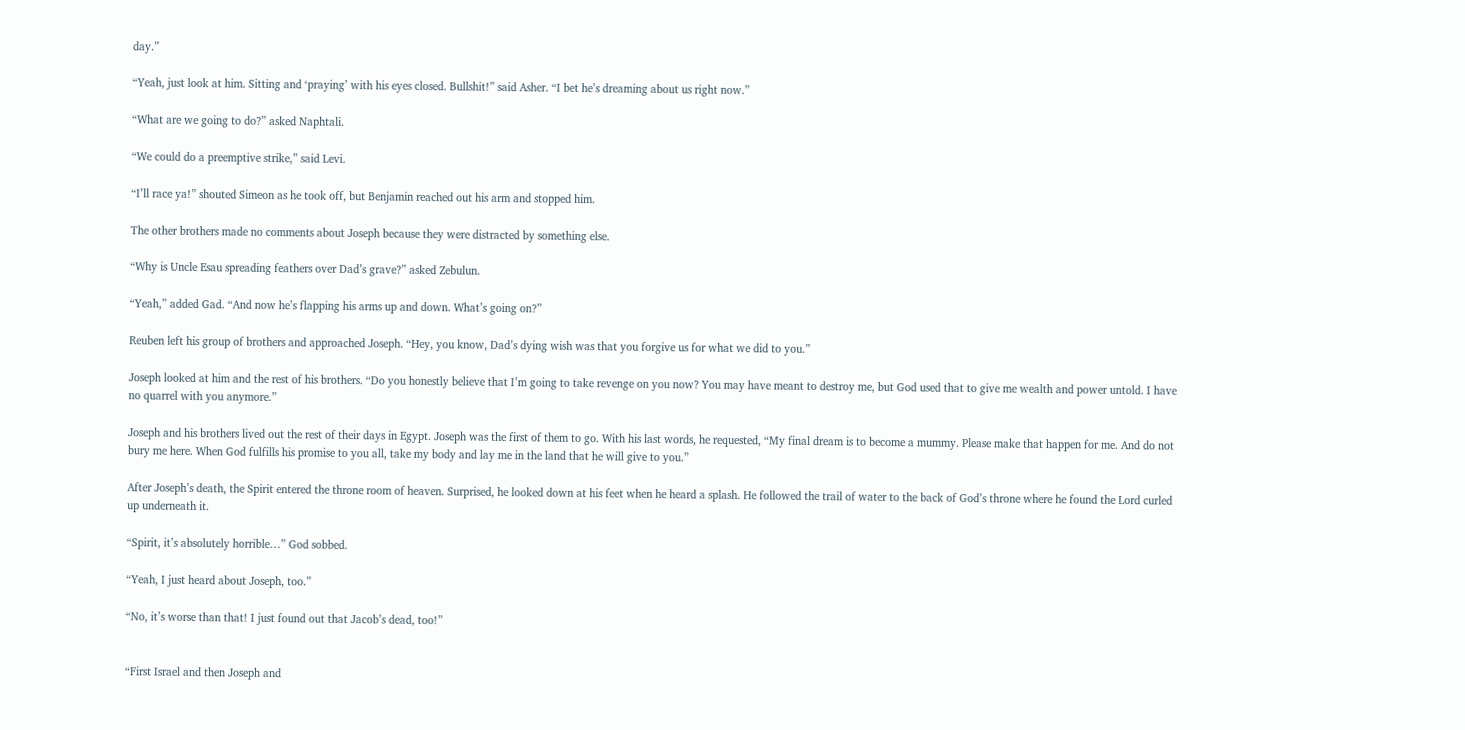day.”

“Yeah, just look at him. Sitting and ‘praying’ with his eyes closed. Bullshit!” said Asher. “I bet he’s dreaming about us right now.”

“What are we going to do?” asked Naphtali.

“We could do a preemptive strike,” said Levi.

“I’ll race ya!” shouted Simeon as he took off, but Benjamin reached out his arm and stopped him.

The other brothers made no comments about Joseph because they were distracted by something else.

“Why is Uncle Esau spreading feathers over Dad’s grave?” asked Zebulun.

“Yeah,” added Gad. “And now he’s flapping his arms up and down. What’s going on?”

Reuben left his group of brothers and approached Joseph. “Hey, you know, Dad’s dying wish was that you forgive us for what we did to you.”

Joseph looked at him and the rest of his brothers. “Do you honestly believe that I’m going to take revenge on you now? You may have meant to destroy me, but God used that to give me wealth and power untold. I have no quarrel with you anymore.”

Joseph and his brothers lived out the rest of their days in Egypt. Joseph was the first of them to go. With his last words, he requested, “My final dream is to become a mummy. Please make that happen for me. And do not bury me here. When God fulfills his promise to you all, take my body and lay me in the land that he will give to you.”

After Joseph’s death, the Spirit entered the throne room of heaven. Surprised, he looked down at his feet when he heard a splash. He followed the trail of water to the back of God’s throne where he found the Lord curled up underneath it.

“Spirit, it’s absolutely horrible…” God sobbed.

“Yeah, I just heard about Joseph, too.”

“No, it’s worse than that! I just found out that Jacob’s dead, too!”


“First Israel and then Joseph and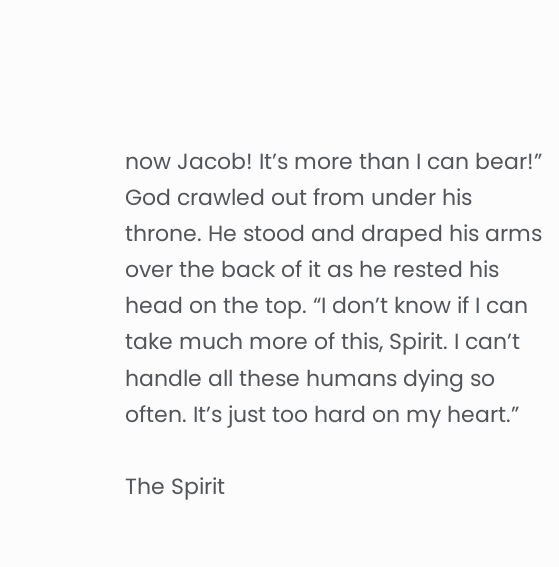now Jacob! It’s more than I can bear!” God crawled out from under his throne. He stood and draped his arms over the back of it as he rested his head on the top. “I don’t know if I can take much more of this, Spirit. I can’t handle all these humans dying so often. It’s just too hard on my heart.”

The Spirit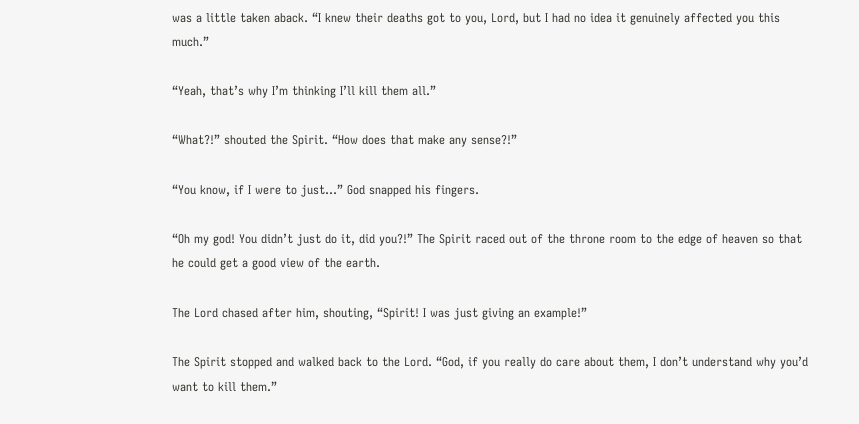was a little taken aback. “I knew their deaths got to you, Lord, but I had no idea it genuinely affected you this much.”

“Yeah, that’s why I’m thinking I’ll kill them all.”

“What?!” shouted the Spirit. “How does that make any sense?!”

“You know, if I were to just…” God snapped his fingers.

“Oh my god! You didn’t just do it, did you?!” The Spirit raced out of the throne room to the edge of heaven so that he could get a good view of the earth.

The Lord chased after him, shouting, “Spirit! I was just giving an example!”

The Spirit stopped and walked back to the Lord. “God, if you really do care about them, I don’t understand why you’d want to kill them.”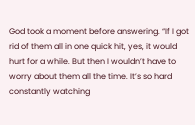God took a moment before answering. “If I got rid of them all in one quick hit, yes, it would hurt for a while. But then I wouldn’t have to worry about them all the time. It’s so hard constantly watching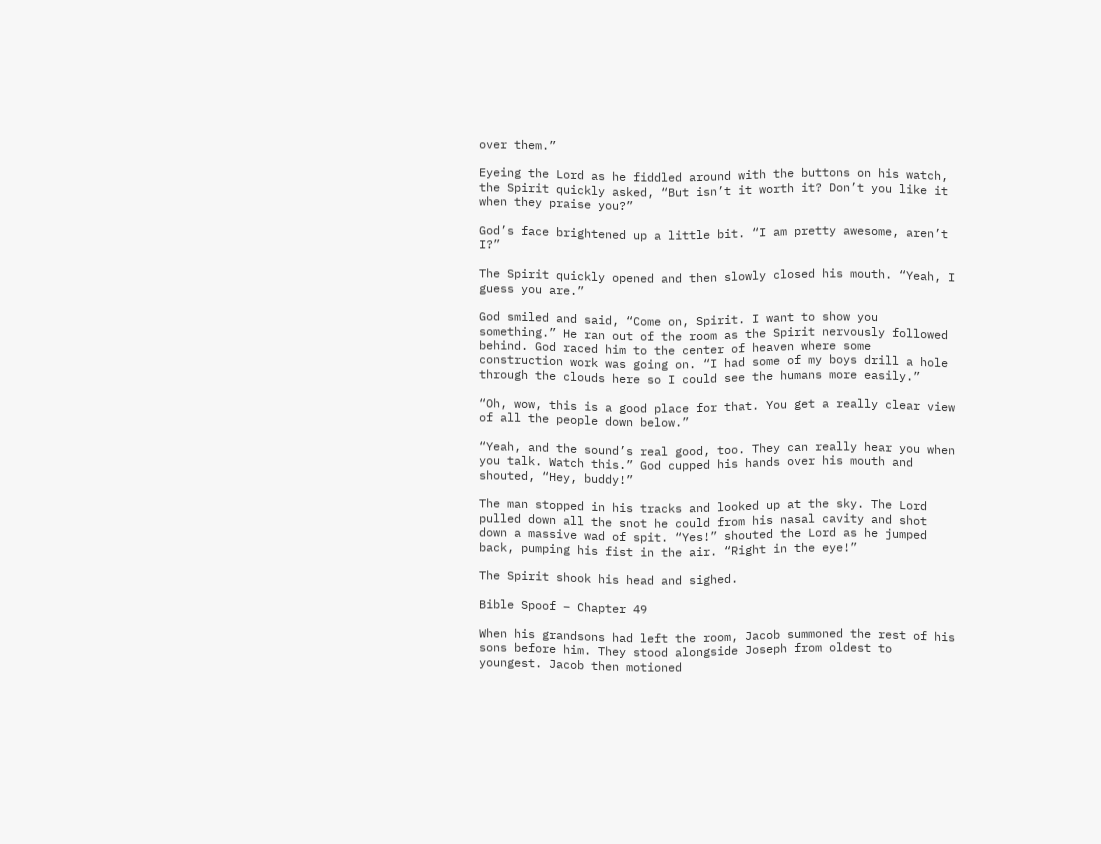over them.”

Eyeing the Lord as he fiddled around with the buttons on his watch, the Spirit quickly asked, “But isn’t it worth it? Don’t you like it when they praise you?”

God’s face brightened up a little bit. “I am pretty awesome, aren’t I?”

The Spirit quickly opened and then slowly closed his mouth. “Yeah, I guess you are.”

God smiled and said, “Come on, Spirit. I want to show you something.” He ran out of the room as the Spirit nervously followed behind. God raced him to the center of heaven where some construction work was going on. “I had some of my boys drill a hole through the clouds here so I could see the humans more easily.”

“Oh, wow, this is a good place for that. You get a really clear view of all the people down below.”

“Yeah, and the sound’s real good, too. They can really hear you when you talk. Watch this.” God cupped his hands over his mouth and shouted, “Hey, buddy!”

The man stopped in his tracks and looked up at the sky. The Lord pulled down all the snot he could from his nasal cavity and shot down a massive wad of spit. “Yes!” shouted the Lord as he jumped back, pumping his fist in the air. “Right in the eye!”

The Spirit shook his head and sighed.

Bible Spoof – Chapter 49

When his grandsons had left the room, Jacob summoned the rest of his sons before him. They stood alongside Joseph from oldest to youngest. Jacob then motioned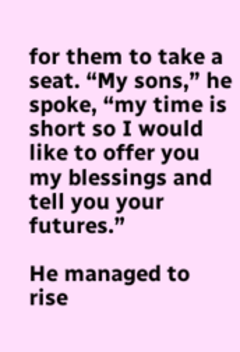for them to take a seat. “My sons,” he spoke, “my time is short so I would like to offer you my blessings and tell you your futures.”

He managed to rise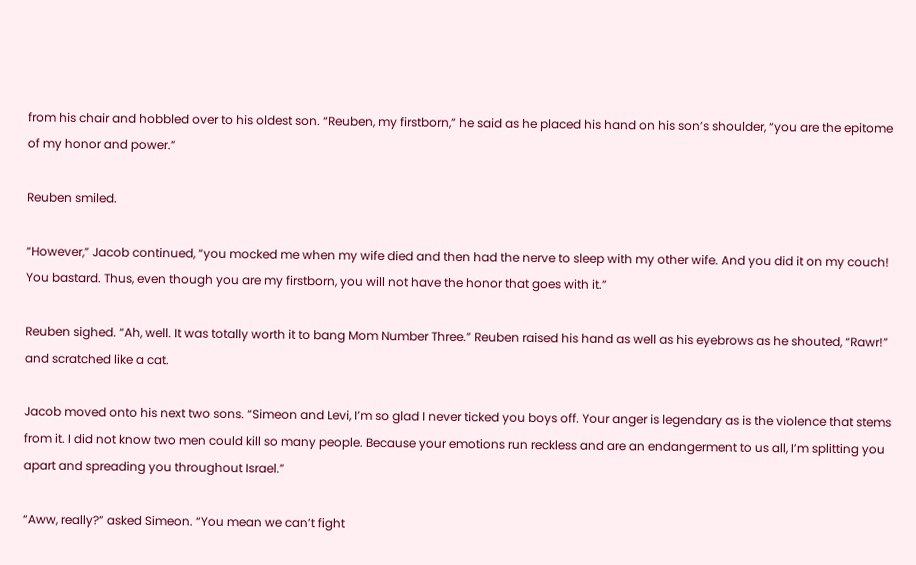from his chair and hobbled over to his oldest son. “Reuben, my firstborn,” he said as he placed his hand on his son’s shoulder, “you are the epitome of my honor and power.”

Reuben smiled.

“However,” Jacob continued, “you mocked me when my wife died and then had the nerve to sleep with my other wife. And you did it on my couch! You bastard. Thus, even though you are my firstborn, you will not have the honor that goes with it.”

Reuben sighed. “Ah, well. It was totally worth it to bang Mom Number Three.” Reuben raised his hand as well as his eyebrows as he shouted, “Rawr!” and scratched like a cat.

Jacob moved onto his next two sons. “Simeon and Levi, I’m so glad I never ticked you boys off. Your anger is legendary as is the violence that stems from it. I did not know two men could kill so many people. Because your emotions run reckless and are an endangerment to us all, I’m splitting you apart and spreading you throughout Israel.”

“Aww, really?” asked Simeon. “You mean we can’t fight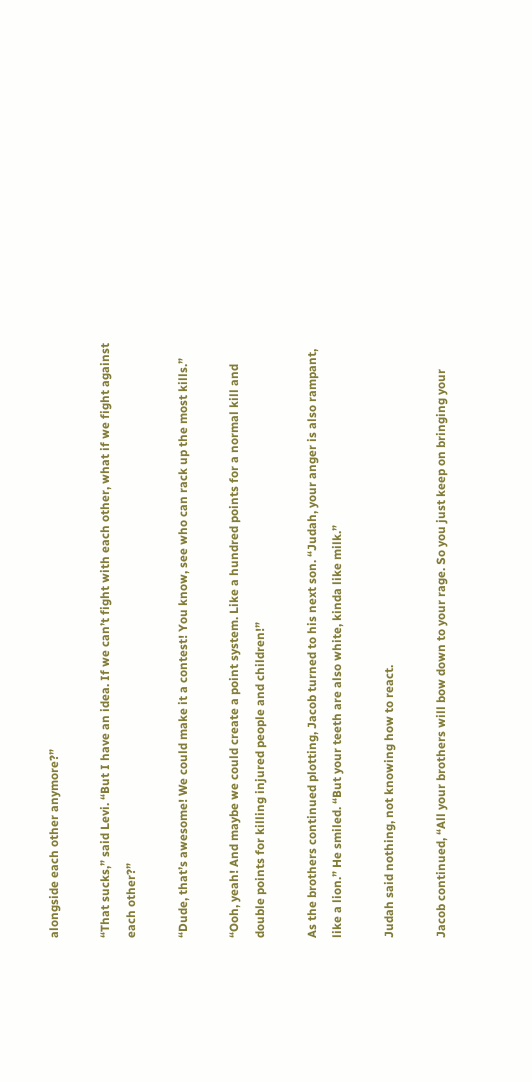alongside each other anymore?”

“That sucks,” said Levi. “But I have an idea. If we can’t fight with each other, what if we fight against each other?”

“Dude, that’s awesome! We could make it a contest! You know, see who can rack up the most kills.”

“Ooh, yeah! And maybe we could create a point system. Like a hundred points for a normal kill and double points for killing injured people and children!”

As the brothers continued plotting, Jacob turned to his next son. “Judah, your anger is also rampant, like a lion.” He smiled. “But your teeth are also white, kinda like milk.”

Judah said nothing, not knowing how to react.

Jacob continued, “All your brothers will bow down to your rage. So you just keep on bringing your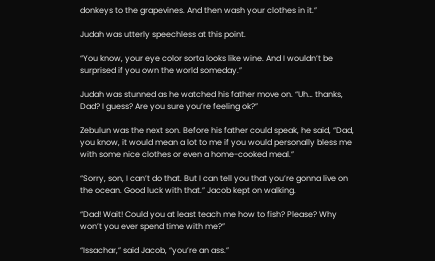donkeys to the grapevines. And then wash your clothes in it.”

Judah was utterly speechless at this point.

“You know, your eye color sorta looks like wine. And I wouldn’t be surprised if you own the world someday.”

Judah was stunned as he watched his father move on. “Uh… thanks, Dad? I guess? Are you sure you’re feeling ok?”

Zebulun was the next son. Before his father could speak, he said, “Dad, you know, it would mean a lot to me if you would personally bless me with some nice clothes or even a home-cooked meal.”

“Sorry, son, I can’t do that. But I can tell you that you’re gonna live on the ocean. Good luck with that.” Jacob kept on walking.

“Dad! Wait! Could you at least teach me how to fish? Please? Why won’t you ever spend time with me?”

“Issachar,” said Jacob, “you’re an ass.”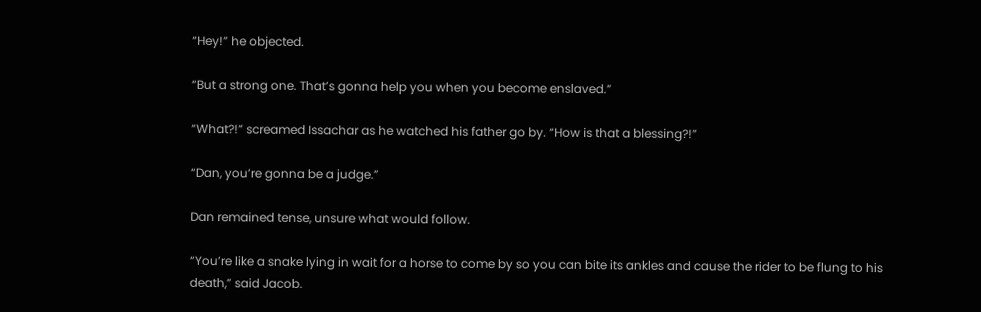“Hey!” he objected.

“But a strong one. That’s gonna help you when you become enslaved.”

“What?!” screamed Issachar as he watched his father go by. “How is that a blessing?!”

“Dan, you’re gonna be a judge.”

Dan remained tense, unsure what would follow.

“You’re like a snake lying in wait for a horse to come by so you can bite its ankles and cause the rider to be flung to his death,” said Jacob.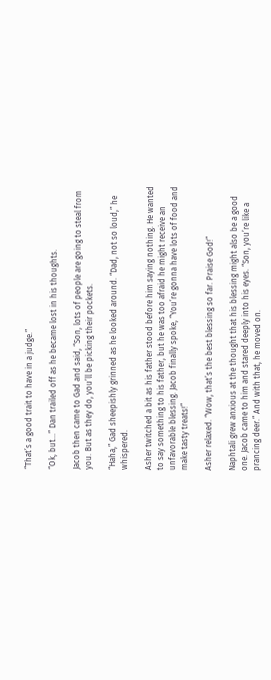“That’s a good trait to have in a judge.”

“Ok, but…” Dan trailed off as he became lost in his thoughts.

Jacob then came to Gad and said, “Son, lots of people are going to steal from you. But as they do, you’ll be picking their pockets.

“Haha,” Gad sheepishly grinned as he looked around. “Dad, not so loud,” he whispered.

Asher twitched a bit as his father stood before him saying nothing. He wanted to say something to his father, but he was too afraid he might receive an unfavorable blessing. Jacob finally spoke, “You’re gonna have lots of food and make tasty treats!”

Asher relaxed. “Wow, that’s the best blessing so far. Praise God!”

Naphtali grew anxious at the thought that his blessing might also be a good one. Jacob came to him and stared deeply into his eyes. “Son, you’re like a prancing deer.” And with that, he moved on.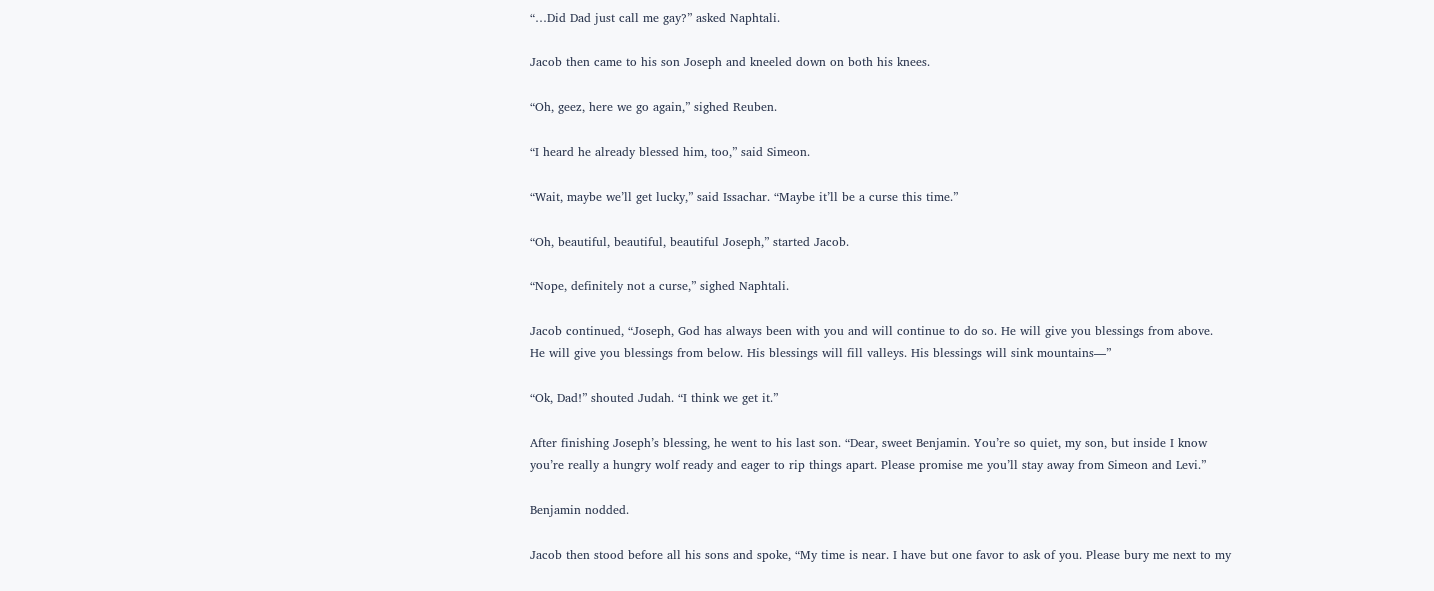“…Did Dad just call me gay?” asked Naphtali.

Jacob then came to his son Joseph and kneeled down on both his knees.

“Oh, geez, here we go again,” sighed Reuben.

“I heard he already blessed him, too,” said Simeon.

“Wait, maybe we’ll get lucky,” said Issachar. “Maybe it’ll be a curse this time.”

“Oh, beautiful, beautiful, beautiful Joseph,” started Jacob.

“Nope, definitely not a curse,” sighed Naphtali.

Jacob continued, “Joseph, God has always been with you and will continue to do so. He will give you blessings from above. He will give you blessings from below. His blessings will fill valleys. His blessings will sink mountains—”

“Ok, Dad!” shouted Judah. “I think we get it.”

After finishing Joseph’s blessing, he went to his last son. “Dear, sweet Benjamin. You’re so quiet, my son, but inside I know you’re really a hungry wolf ready and eager to rip things apart. Please promise me you’ll stay away from Simeon and Levi.”

Benjamin nodded.

Jacob then stood before all his sons and spoke, “My time is near. I have but one favor to ask of you. Please bury me next to my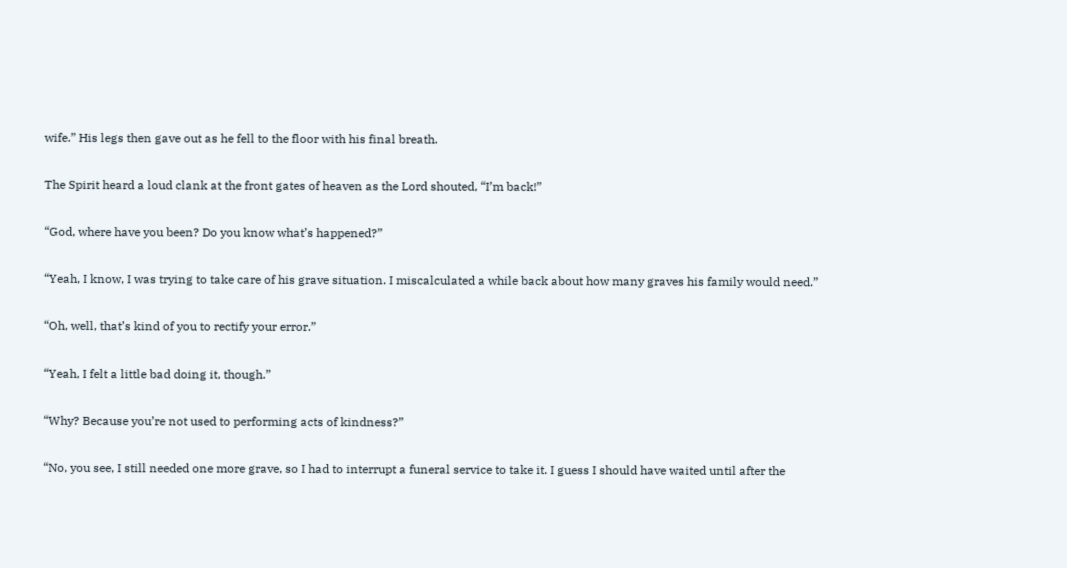wife.” His legs then gave out as he fell to the floor with his final breath.

The Spirit heard a loud clank at the front gates of heaven as the Lord shouted, “I’m back!”

“God, where have you been? Do you know what’s happened?”

“Yeah, I know, I was trying to take care of his grave situation. I miscalculated a while back about how many graves his family would need.”

“Oh, well, that’s kind of you to rectify your error.”

“Yeah, I felt a little bad doing it, though.”

“Why? Because you’re not used to performing acts of kindness?”

“No, you see, I still needed one more grave, so I had to interrupt a funeral service to take it. I guess I should have waited until after the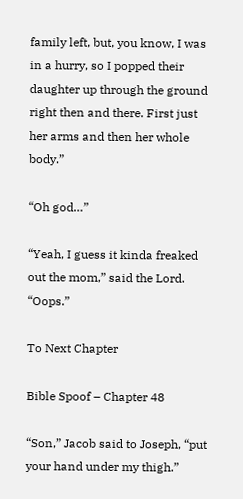family left, but, you know, I was in a hurry, so I popped their daughter up through the ground right then and there. First just her arms and then her whole body.”

“Oh god…”

“Yeah, I guess it kinda freaked out the mom,” said the Lord. “Oops.”

To Next Chapter

Bible Spoof – Chapter 48

“Son,” Jacob said to Joseph, “put your hand under my thigh.”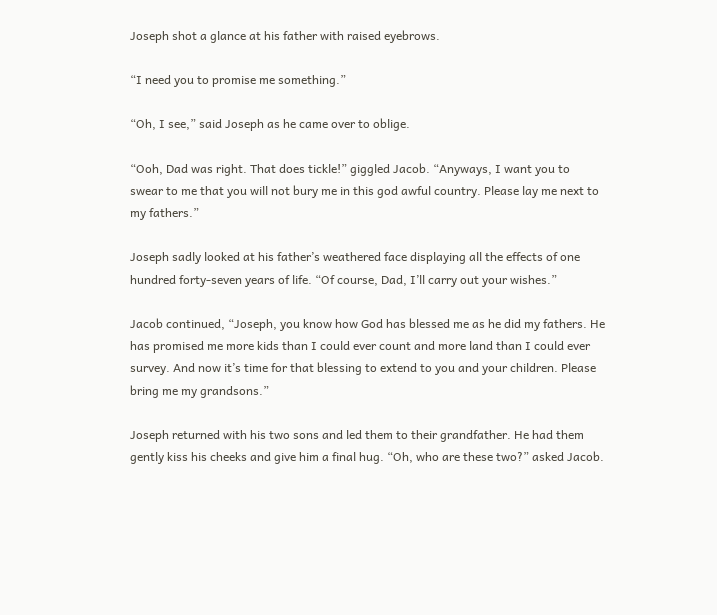Joseph shot a glance at his father with raised eyebrows.

“I need you to promise me something.”

“Oh, I see,” said Joseph as he came over to oblige.

“Ooh, Dad was right. That does tickle!” giggled Jacob. “Anyways, I want you to swear to me that you will not bury me in this god awful country. Please lay me next to my fathers.”

Joseph sadly looked at his father’s weathered face displaying all the effects of one hundred forty-seven years of life. “Of course, Dad, I’ll carry out your wishes.”

Jacob continued, “Joseph, you know how God has blessed me as he did my fathers. He has promised me more kids than I could ever count and more land than I could ever survey. And now it’s time for that blessing to extend to you and your children. Please bring me my grandsons.”

Joseph returned with his two sons and led them to their grandfather. He had them gently kiss his cheeks and give him a final hug. “Oh, who are these two?” asked Jacob.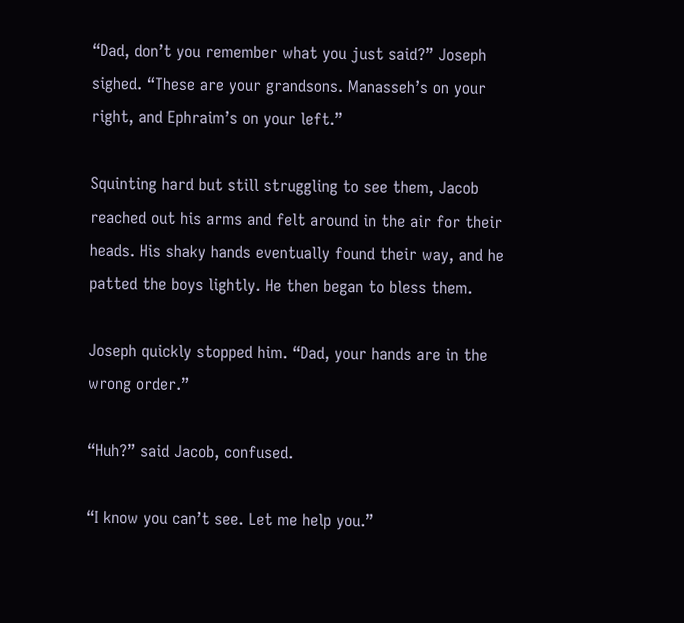“Dad, don’t you remember what you just said?” Joseph sighed. “These are your grandsons. Manasseh’s on your right, and Ephraim’s on your left.”

Squinting hard but still struggling to see them, Jacob reached out his arms and felt around in the air for their heads. His shaky hands eventually found their way, and he patted the boys lightly. He then began to bless them.

Joseph quickly stopped him. “Dad, your hands are in the wrong order.”

“Huh?” said Jacob, confused.

“I know you can’t see. Let me help you.”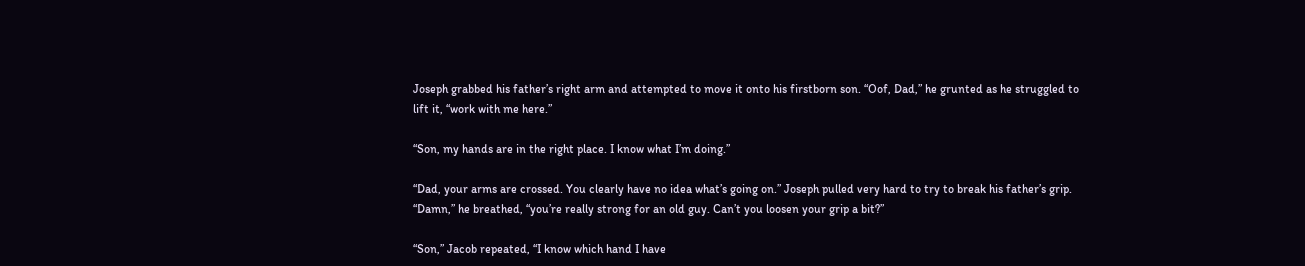Joseph grabbed his father’s right arm and attempted to move it onto his firstborn son. “Oof, Dad,” he grunted as he struggled to lift it, “work with me here.”

“Son, my hands are in the right place. I know what I’m doing.”

“Dad, your arms are crossed. You clearly have no idea what’s going on.” Joseph pulled very hard to try to break his father’s grip. “Damn,” he breathed, “you’re really strong for an old guy. Can’t you loosen your grip a bit?”

“Son,” Jacob repeated, “I know which hand I have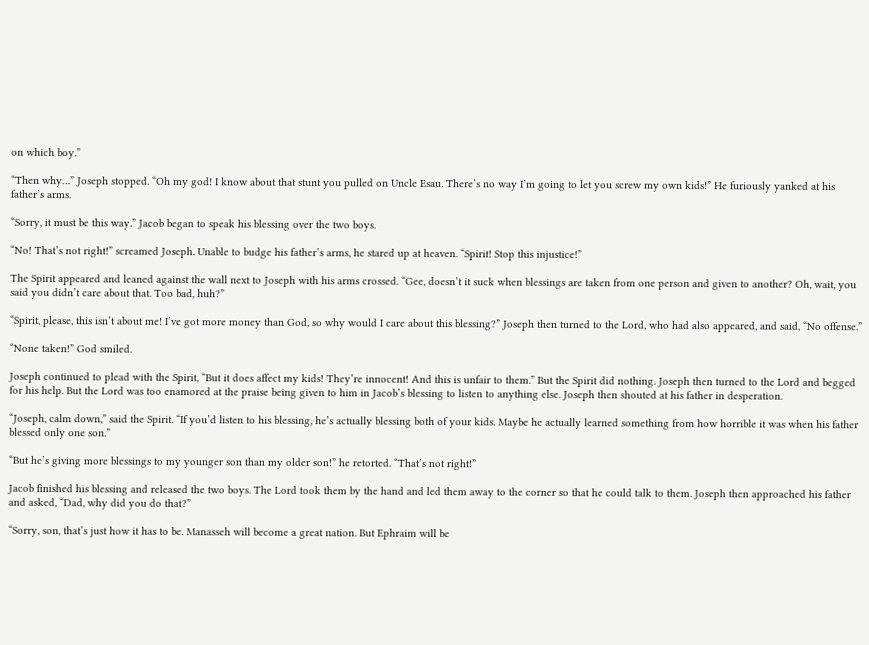on which boy.”

“Then why…” Joseph stopped. “Oh my god! I know about that stunt you pulled on Uncle Esau. There’s no way I’m going to let you screw my own kids!” He furiously yanked at his father’s arms.

“Sorry, it must be this way.” Jacob began to speak his blessing over the two boys.

“No! That’s not right!” screamed Joseph. Unable to budge his father’s arms, he stared up at heaven. “Spirit! Stop this injustice!”

The Spirit appeared and leaned against the wall next to Joseph with his arms crossed. “Gee, doesn’t it suck when blessings are taken from one person and given to another? Oh, wait, you said you didn’t care about that. Too bad, huh?”

“Spirit, please, this isn’t about me! I’ve got more money than God, so why would I care about this blessing?” Joseph then turned to the Lord, who had also appeared, and said, “No offense.”

“None taken!” God smiled.

Joseph continued to plead with the Spirit, “But it does affect my kids! They’re innocent! And this is unfair to them.” But the Spirit did nothing. Joseph then turned to the Lord and begged for his help. But the Lord was too enamored at the praise being given to him in Jacob’s blessing to listen to anything else. Joseph then shouted at his father in desperation.

“Joseph, calm down,” said the Spirit. “If you’d listen to his blessing, he’s actually blessing both of your kids. Maybe he actually learned something from how horrible it was when his father blessed only one son.”

“But he’s giving more blessings to my younger son than my older son!” he retorted. “That’s not right!”

Jacob finished his blessing and released the two boys. The Lord took them by the hand and led them away to the corner so that he could talk to them. Joseph then approached his father and asked, “Dad, why did you do that?”

“Sorry, son, that’s just how it has to be. Manasseh will become a great nation. But Ephraim will be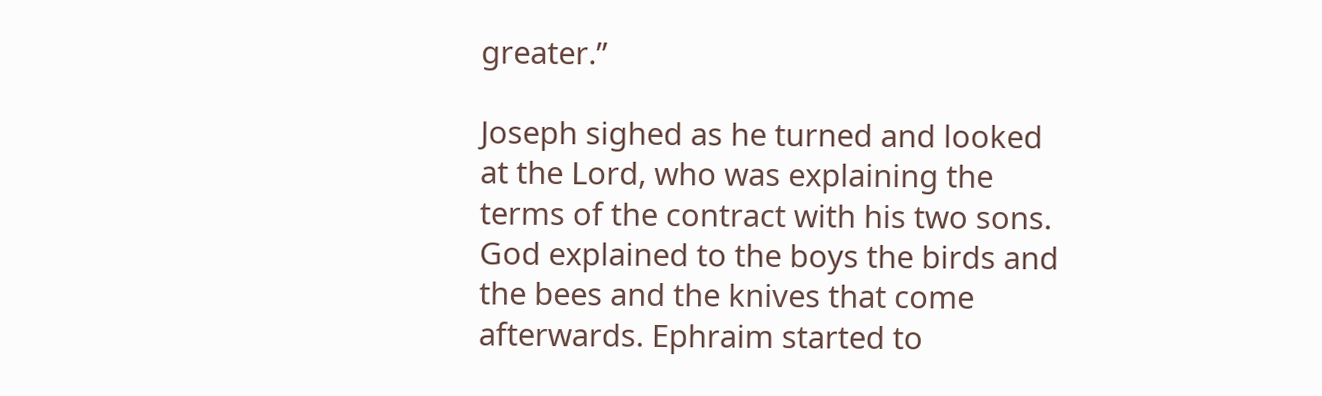greater.”

Joseph sighed as he turned and looked at the Lord, who was explaining the terms of the contract with his two sons. God explained to the boys the birds and the bees and the knives that come afterwards. Ephraim started to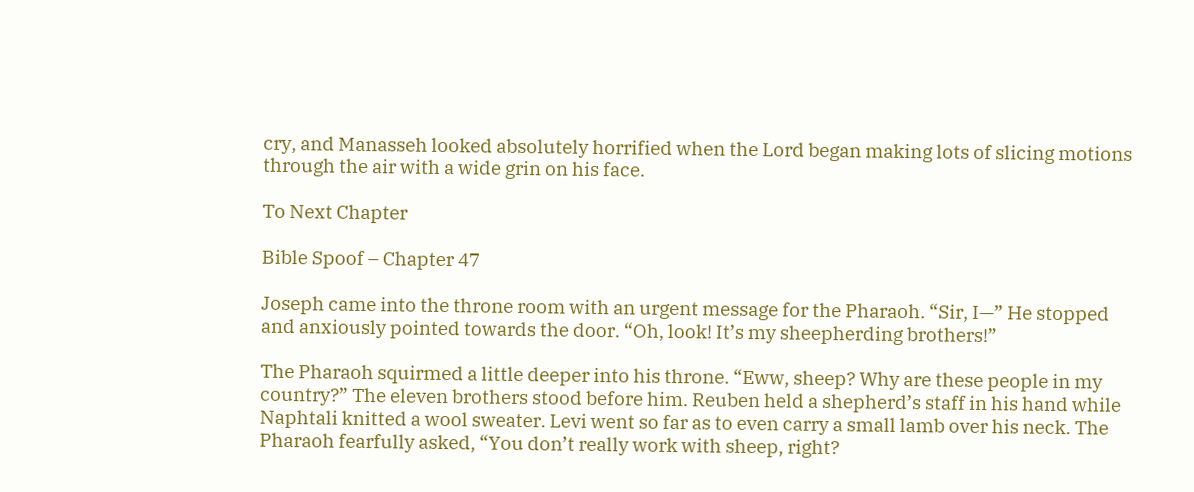cry, and Manasseh looked absolutely horrified when the Lord began making lots of slicing motions through the air with a wide grin on his face.

To Next Chapter

Bible Spoof – Chapter 47

Joseph came into the throne room with an urgent message for the Pharaoh. “Sir, I—” He stopped and anxiously pointed towards the door. “Oh, look! It’s my sheepherding brothers!”

The Pharaoh squirmed a little deeper into his throne. “Eww, sheep? Why are these people in my country?” The eleven brothers stood before him. Reuben held a shepherd’s staff in his hand while Naphtali knitted a wool sweater. Levi went so far as to even carry a small lamb over his neck. The Pharaoh fearfully asked, “You don’t really work with sheep, right?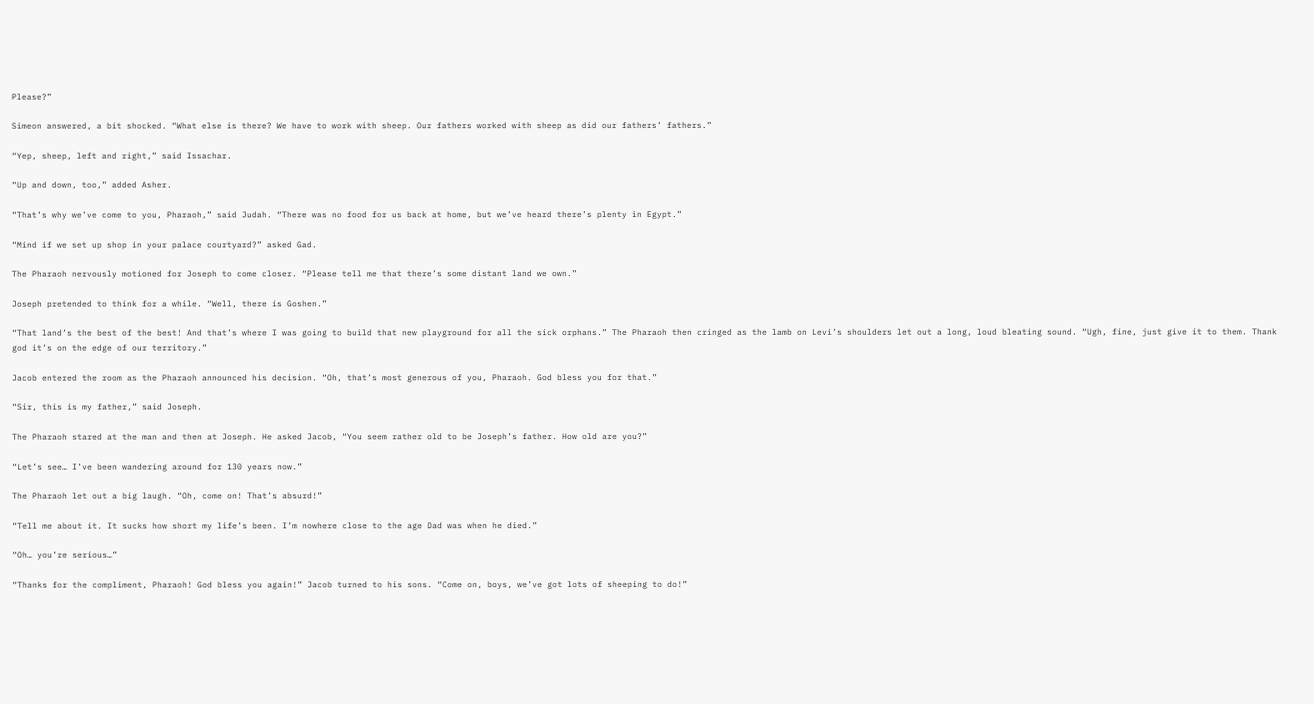Please?”

Simeon answered, a bit shocked. “What else is there? We have to work with sheep. Our fathers worked with sheep as did our fathers’ fathers.”

“Yep, sheep, left and right,” said Issachar.

“Up and down, too,” added Asher.

“That’s why we’ve come to you, Pharaoh,” said Judah. “There was no food for us back at home, but we’ve heard there’s plenty in Egypt.”

“Mind if we set up shop in your palace courtyard?” asked Gad.

The Pharaoh nervously motioned for Joseph to come closer. “Please tell me that there’s some distant land we own.”

Joseph pretended to think for a while. “Well, there is Goshen.”

“That land’s the best of the best! And that’s where I was going to build that new playground for all the sick orphans.” The Pharaoh then cringed as the lamb on Levi’s shoulders let out a long, loud bleating sound. “Ugh, fine, just give it to them. Thank god it’s on the edge of our territory.”

Jacob entered the room as the Pharaoh announced his decision. “Oh, that’s most generous of you, Pharaoh. God bless you for that.”

“Sir, this is my father,” said Joseph.

The Pharaoh stared at the man and then at Joseph. He asked Jacob, “You seem rather old to be Joseph’s father. How old are you?”

“Let’s see… I’ve been wandering around for 130 years now.”

The Pharaoh let out a big laugh. “Oh, come on! That’s absurd!”

“Tell me about it. It sucks how short my life’s been. I’m nowhere close to the age Dad was when he died.”

“Oh… you’re serious…”

“Thanks for the compliment, Pharaoh! God bless you again!” Jacob turned to his sons. “Come on, boys, we’ve got lots of sheeping to do!”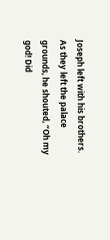Joseph left with his brothers. As they left the palace grounds, he shouted, “Oh my god! Did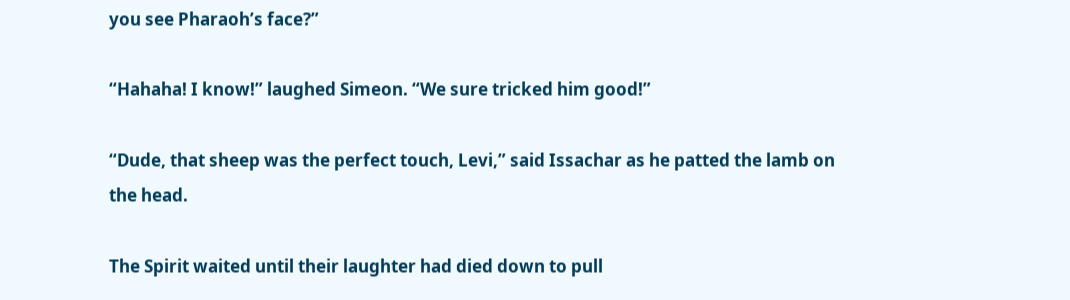you see Pharaoh’s face?”

“Hahaha! I know!” laughed Simeon. “We sure tricked him good!”

“Dude, that sheep was the perfect touch, Levi,” said Issachar as he patted the lamb on the head.

The Spirit waited until their laughter had died down to pull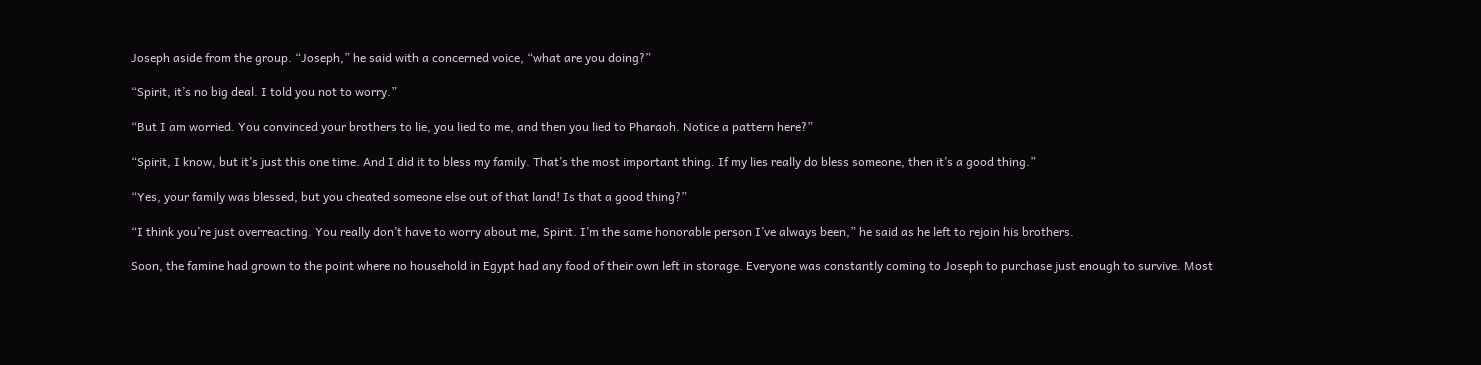Joseph aside from the group. “Joseph,” he said with a concerned voice, “what are you doing?”

“Spirit, it’s no big deal. I told you not to worry.”

“But I am worried. You convinced your brothers to lie, you lied to me, and then you lied to Pharaoh. Notice a pattern here?”

“Spirit, I know, but it’s just this one time. And I did it to bless my family. That’s the most important thing. If my lies really do bless someone, then it’s a good thing.”

“Yes, your family was blessed, but you cheated someone else out of that land! Is that a good thing?”

“I think you’re just overreacting. You really don’t have to worry about me, Spirit. I’m the same honorable person I’ve always been,” he said as he left to rejoin his brothers.

Soon, the famine had grown to the point where no household in Egypt had any food of their own left in storage. Everyone was constantly coming to Joseph to purchase just enough to survive. Most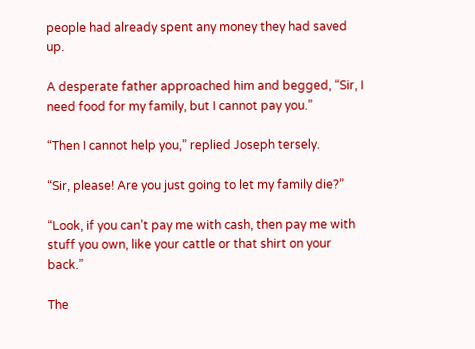people had already spent any money they had saved up.

A desperate father approached him and begged, “Sir, I need food for my family, but I cannot pay you.”

“Then I cannot help you,” replied Joseph tersely.

“Sir, please! Are you just going to let my family die?”

“Look, if you can’t pay me with cash, then pay me with stuff you own, like your cattle or that shirt on your back.”

The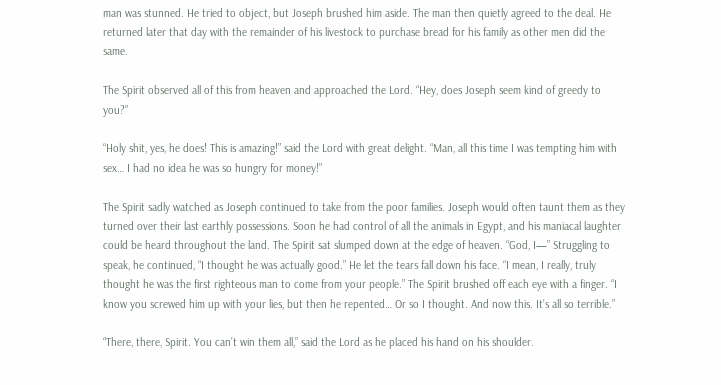man was stunned. He tried to object, but Joseph brushed him aside. The man then quietly agreed to the deal. He returned later that day with the remainder of his livestock to purchase bread for his family as other men did the same.

The Spirit observed all of this from heaven and approached the Lord. “Hey, does Joseph seem kind of greedy to you?”

“Holy shit, yes, he does! This is amazing!” said the Lord with great delight. “Man, all this time I was tempting him with sex… I had no idea he was so hungry for money!”

The Spirit sadly watched as Joseph continued to take from the poor families. Joseph would often taunt them as they turned over their last earthly possessions. Soon he had control of all the animals in Egypt, and his maniacal laughter could be heard throughout the land. The Spirit sat slumped down at the edge of heaven. “God, I—” Struggling to speak, he continued, “I thought he was actually good.” He let the tears fall down his face. “I mean, I really, truly thought he was the first righteous man to come from your people.” The Spirit brushed off each eye with a finger. “I know you screwed him up with your lies, but then he repented… Or so I thought. And now this. It’s all so terrible.”

“There, there, Spirit. You can’t win them all,” said the Lord as he placed his hand on his shoulder.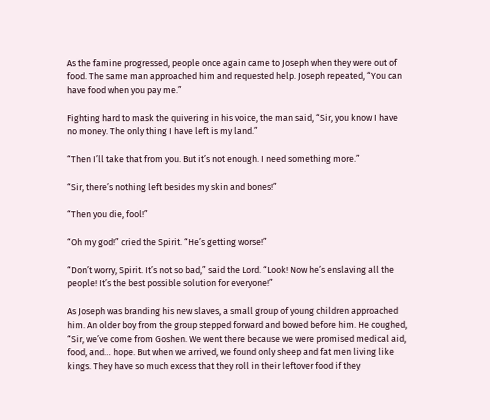As the famine progressed, people once again came to Joseph when they were out of food. The same man approached him and requested help. Joseph repeated, “You can have food when you pay me.”

Fighting hard to mask the quivering in his voice, the man said, “Sir, you know I have no money. The only thing I have left is my land.”

“Then I’ll take that from you. But it’s not enough. I need something more.”

“Sir, there’s nothing left besides my skin and bones!”

“Then you die, fool!”

“Oh my god!” cried the Spirit. “He’s getting worse!”

“Don’t worry, Spirit. It’s not so bad,” said the Lord. “Look! Now he’s enslaving all the people! It’s the best possible solution for everyone!”

As Joseph was branding his new slaves, a small group of young children approached him. An older boy from the group stepped forward and bowed before him. He coughed, “Sir, we’ve come from Goshen. We went there because we were promised medical aid, food, and… hope. But when we arrived, we found only sheep and fat men living like kings. They have so much excess that they roll in their leftover food if they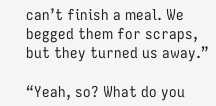can’t finish a meal. We begged them for scraps, but they turned us away.”

“Yeah, so? What do you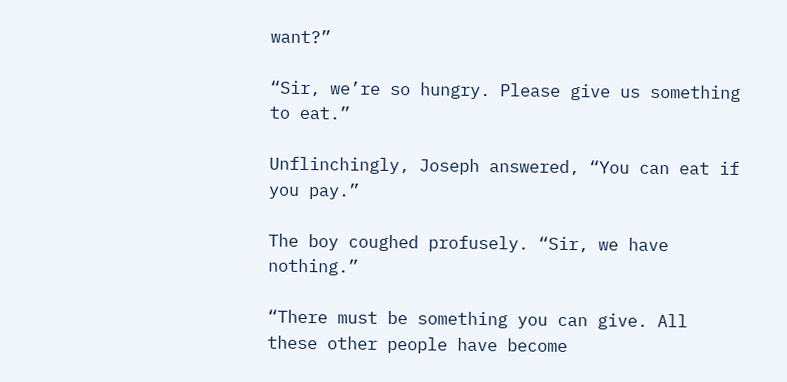want?”

“Sir, we’re so hungry. Please give us something to eat.”

Unflinchingly, Joseph answered, “You can eat if you pay.”

The boy coughed profusely. “Sir, we have nothing.”

“There must be something you can give. All these other people have become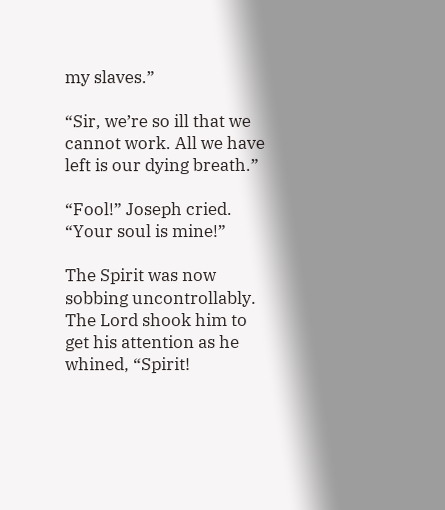my slaves.”

“Sir, we’re so ill that we cannot work. All we have left is our dying breath.”

“Fool!” Joseph cried. “Your soul is mine!”

The Spirit was now sobbing uncontrollably. The Lord shook him to get his attention as he whined, “Spirit!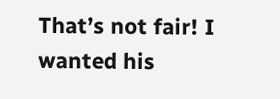That’s not fair! I wanted his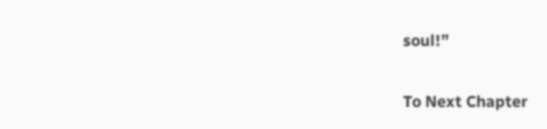soul!”

To Next Chapter